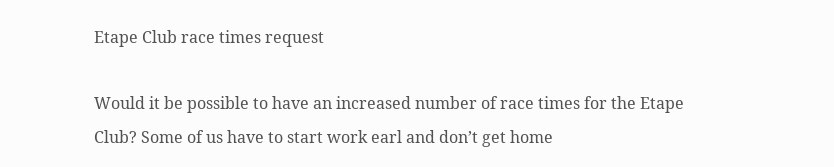Etape Club race times request

Would it be possible to have an increased number of race times for the Etape Club? Some of us have to start work earl and don’t get home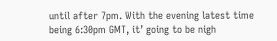until after 7pm. With the evening latest time being 6:30pm GMT, it’ going to be nigh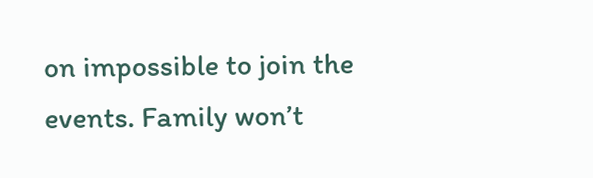on impossible to join the events. Family won’t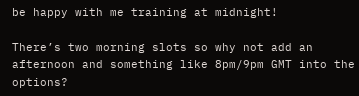be happy with me training at midnight!

There’s two morning slots so why not add an afternoon and something like 8pm/9pm GMT into the options?